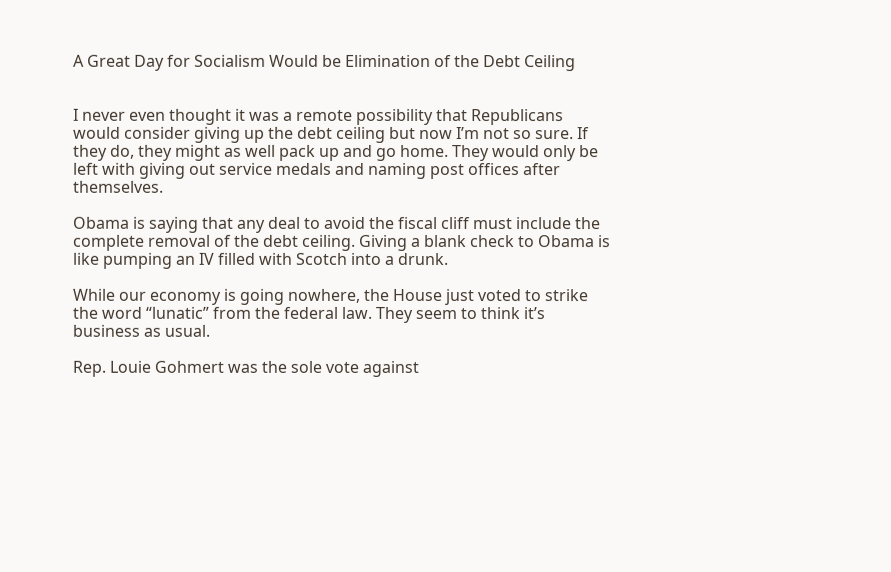A Great Day for Socialism Would be Elimination of the Debt Ceiling


I never even thought it was a remote possibility that Republicans would consider giving up the debt ceiling but now I’m not so sure. If they do, they might as well pack up and go home. They would only be left with giving out service medals and naming post offices after themselves.

Obama is saying that any deal to avoid the fiscal cliff must include the complete removal of the debt ceiling. Giving a blank check to Obama is like pumping an IV filled with Scotch into a drunk.

While our economy is going nowhere, the House just voted to strike the word “lunatic” from the federal law. They seem to think it’s business as usual.

Rep. Louie Gohmert was the sole vote against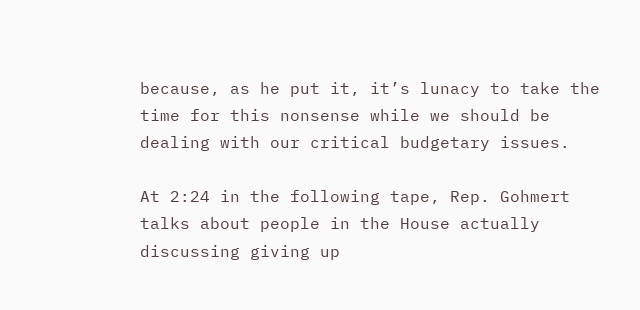because, as he put it, it’s lunacy to take the time for this nonsense while we should be dealing with our critical budgetary issues.

At 2:24 in the following tape, Rep. Gohmert talks about people in the House actually discussing giving up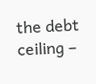the debt ceiling –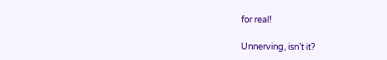for real!

Unnerving, isn’t it?